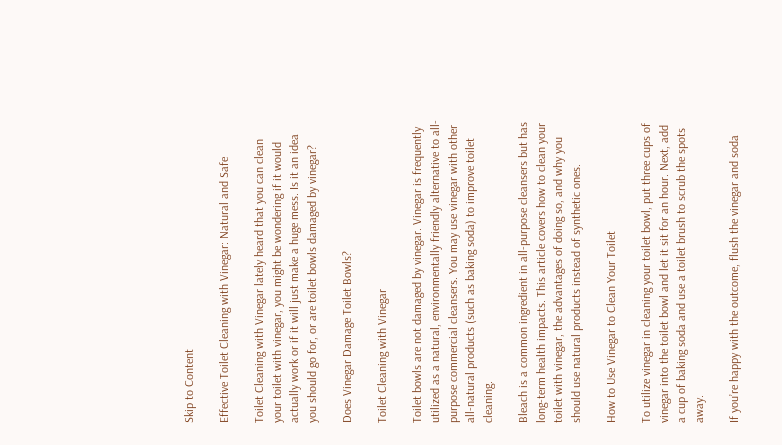Skip to Content

Effective Toilet Cleaning with Vinegar: Natural and Safe

Toilet Cleaning with Vinegar lately heard that you can clean your toilet with vinegar, you might be wondering if it would actually work or if it will just make a huge mess. Is it an idea you should go for, or are toilet bowls damaged by vinegar?

Does Vinegar Damage Toilet Bowls?

Toilet Cleaning with Vinegar

Toilet bowls are not damaged by vinegar. Vinegar is frequently utilized as a natural, environmentally friendly alternative to all-purpose commercial cleansers. You may use vinegar with other all-natural products (such as baking soda) to improve toilet cleaning.

Bleach is a common ingredient in all-purpose cleansers but has long-term health impacts. This article covers how to clean your toilet with vinegar, the advantages of doing so, and why you should use natural products instead of synthetic ones.

How to Use Vinegar to Clean Your Toilet

To utilize vinegar in cleaning your toilet bowl, put three cups of vinegar into the toilet bowl and let it sit for an hour. Next, add a cup of baking soda and use a toilet brush to scrub the spots away.

If you’re happy with the outcome, flush the vinegar and soda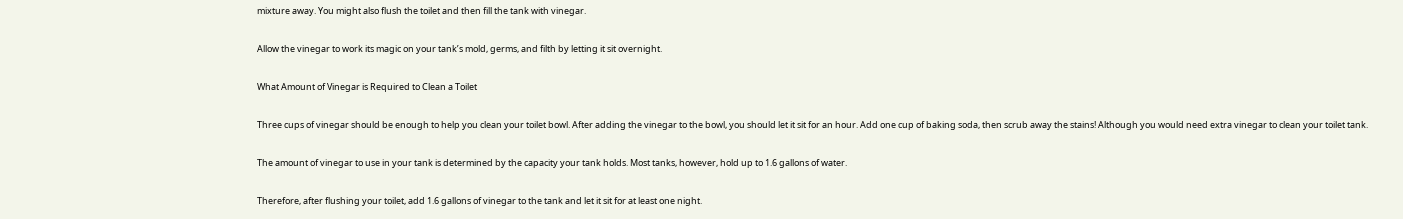mixture away. You might also flush the toilet and then fill the tank with vinegar.

Allow the vinegar to work its magic on your tank’s mold, germs, and filth by letting it sit overnight.

What Amount of Vinegar is Required to Clean a Toilet

Three cups of vinegar should be enough to help you clean your toilet bowl. After adding the vinegar to the bowl, you should let it sit for an hour. Add one cup of baking soda, then scrub away the stains! Although you would need extra vinegar to clean your toilet tank.

The amount of vinegar to use in your tank is determined by the capacity your tank holds. Most tanks, however, hold up to 1.6 gallons of water.

Therefore, after flushing your toilet, add 1.6 gallons of vinegar to the tank and let it sit for at least one night.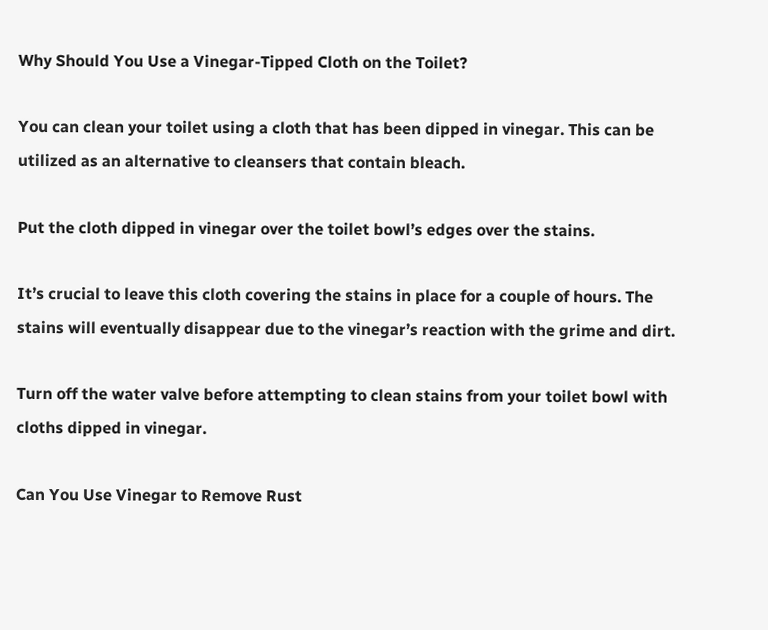Why Should You Use a Vinegar-Tipped Cloth on the Toilet?

You can clean your toilet using a cloth that has been dipped in vinegar. This can be utilized as an alternative to cleansers that contain bleach.

Put the cloth dipped in vinegar over the toilet bowl’s edges over the stains.

It’s crucial to leave this cloth covering the stains in place for a couple of hours. The stains will eventually disappear due to the vinegar’s reaction with the grime and dirt.

Turn off the water valve before attempting to clean stains from your toilet bowl with cloths dipped in vinegar.

Can You Use Vinegar to Remove Rust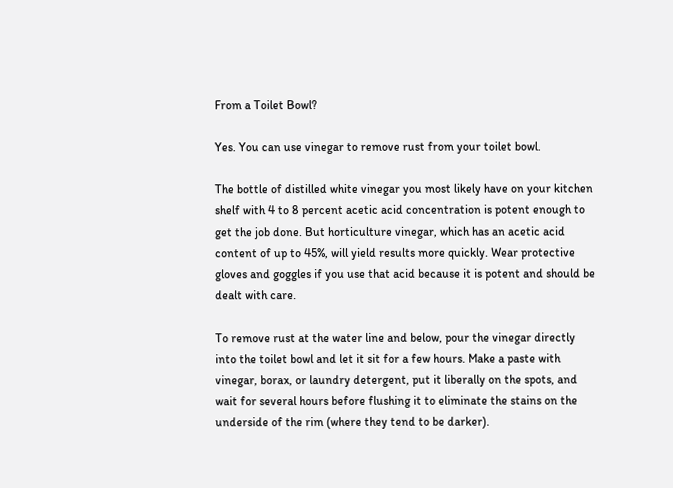From a Toilet Bowl?

Yes. You can use vinegar to remove rust from your toilet bowl.

The bottle of distilled white vinegar you most likely have on your kitchen shelf with 4 to 8 percent acetic acid concentration is potent enough to get the job done. But horticulture vinegar, which has an acetic acid content of up to 45%, will yield results more quickly. Wear protective gloves and goggles if you use that acid because it is potent and should be dealt with care.

To remove rust at the water line and below, pour the vinegar directly into the toilet bowl and let it sit for a few hours. Make a paste with vinegar, borax, or laundry detergent, put it liberally on the spots, and wait for several hours before flushing it to eliminate the stains on the underside of the rim (where they tend to be darker).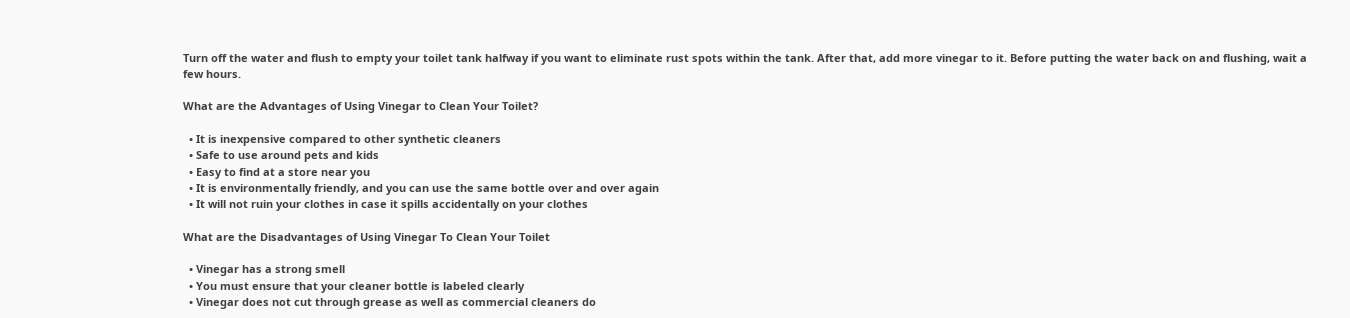Turn off the water and flush to empty your toilet tank halfway if you want to eliminate rust spots within the tank. After that, add more vinegar to it. Before putting the water back on and flushing, wait a few hours.

What are the Advantages of Using Vinegar to Clean Your Toilet?

  • It is inexpensive compared to other synthetic cleaners
  • Safe to use around pets and kids
  • Easy to find at a store near you
  • It is environmentally friendly, and you can use the same bottle over and over again
  • It will not ruin your clothes in case it spills accidentally on your clothes

What are the Disadvantages of Using Vinegar To Clean Your Toilet

  • Vinegar has a strong smell
  • You must ensure that your cleaner bottle is labeled clearly
  • Vinegar does not cut through grease as well as commercial cleaners do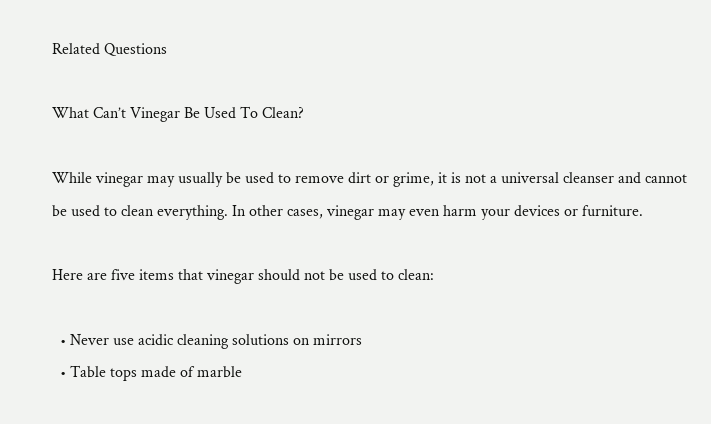Related Questions

What Can’t Vinegar Be Used To Clean?

While vinegar may usually be used to remove dirt or grime, it is not a universal cleanser and cannot be used to clean everything. In other cases, vinegar may even harm your devices or furniture.

Here are five items that vinegar should not be used to clean:

  • Never use acidic cleaning solutions on mirrors
  • Table tops made of marble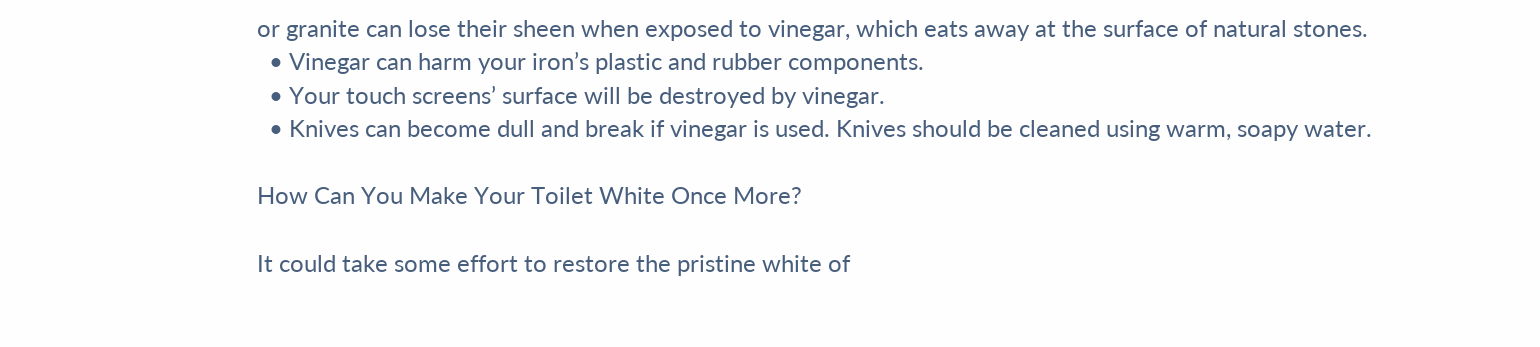or granite can lose their sheen when exposed to vinegar, which eats away at the surface of natural stones.
  • Vinegar can harm your iron’s plastic and rubber components.
  • Your touch screens’ surface will be destroyed by vinegar.
  • Knives can become dull and break if vinegar is used. Knives should be cleaned using warm, soapy water.

How Can You Make Your Toilet White Once More?

It could take some effort to restore the pristine white of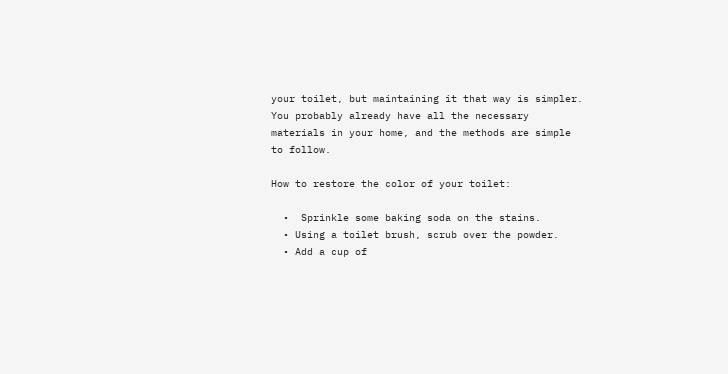your toilet, but maintaining it that way is simpler. You probably already have all the necessary materials in your home, and the methods are simple to follow.

How to restore the color of your toilet:

  •  Sprinkle some baking soda on the stains.
  • Using a toilet brush, scrub over the powder.
  • Add a cup of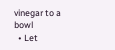vinegar to a bowl
  • Let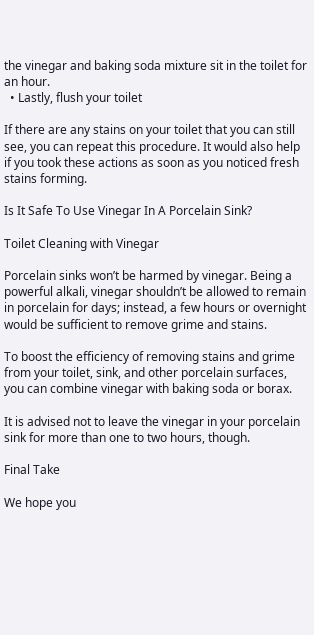the vinegar and baking soda mixture sit in the toilet for an hour.
  • Lastly, flush your toilet

If there are any stains on your toilet that you can still see, you can repeat this procedure. It would also help if you took these actions as soon as you noticed fresh stains forming.

Is It Safe To Use Vinegar In A Porcelain Sink?

Toilet Cleaning with Vinegar

Porcelain sinks won’t be harmed by vinegar. Being a powerful alkali, vinegar shouldn’t be allowed to remain in porcelain for days; instead, a few hours or overnight would be sufficient to remove grime and stains.

To boost the efficiency of removing stains and grime from your toilet, sink, and other porcelain surfaces, you can combine vinegar with baking soda or borax.

It is advised not to leave the vinegar in your porcelain sink for more than one to two hours, though.

Final Take

We hope you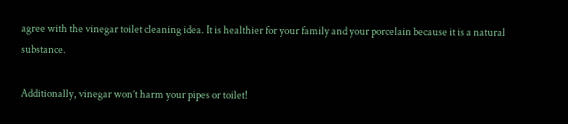agree with the vinegar toilet cleaning idea. It is healthier for your family and your porcelain because it is a natural substance.

Additionally, vinegar won’t harm your pipes or toilet!